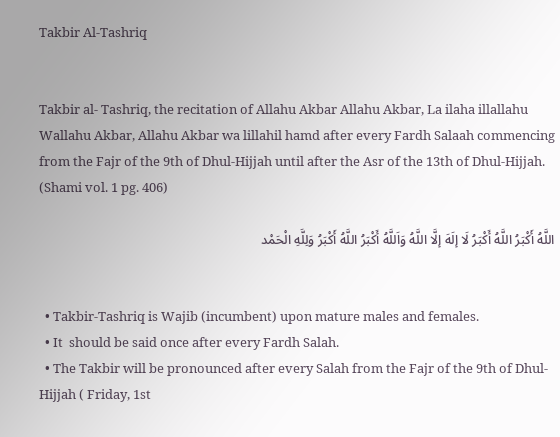Takbir Al-Tashriq


Takbir al- Tashriq, the recitation of Allahu Akbar Allahu Akbar, La ilaha illallahu Wallahu Akbar, Allahu Akbar wa lillahil hamd after every Fardh Salaah commencing from the Fajr of the 9th of Dhul-Hijjah until after the Asr of the 13th of Dhul-Hijjah. (Shami vol. 1 pg. 406)

اللَّهُ أَكْبَرُ اللَّهُ أَكْبَرُ لَا إلَهَ إلَّا اللَّهُ وَاَللَّهُ أَكْبَرُ اللَّهُ أَكْبَرُ وَلِلَّهِ الْحَمْد


  • Takbir-Tashriq is Wajib (incumbent) upon mature males and females.
  • It  should be said once after every Fardh Salah.
  • The Takbir will be pronounced after every Salah from the Fajr of the 9th of Dhul-Hijjah ( Friday, 1st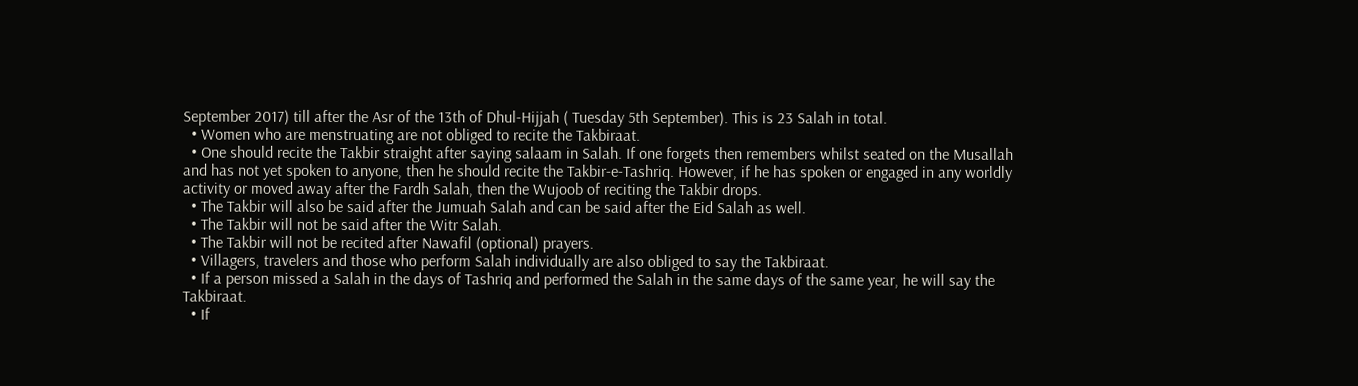September 2017) till after the Asr of the 13th of Dhul-Hijjah ( Tuesday 5th September). This is 23 Salah in total.
  • Women who are menstruating are not obliged to recite the Takbiraat.
  • One should recite the Takbir straight after saying salaam in Salah. If one forgets then remembers whilst seated on the Musallah and has not yet spoken to anyone, then he should recite the Takbir-e-Tashriq. However, if he has spoken or engaged in any worldly activity or moved away after the Fardh Salah, then the Wujoob of reciting the Takbir drops.
  • The Takbir will also be said after the Jumuah Salah and can be said after the Eid Salah as well.
  • The Takbir will not be said after the Witr Salah.
  • The Takbir will not be recited after Nawafil (optional) prayers.
  • Villagers, travelers and those who perform Salah individually are also obliged to say the Takbiraat.
  • If a person missed a Salah in the days of Tashriq and performed the Salah in the same days of the same year, he will say the Takbiraat.
  • If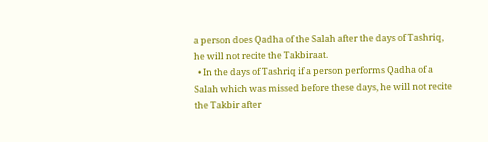a person does Qadha of the Salah after the days of Tashriq, he will not recite the Takbiraat.
  • In the days of Tashriq if a person performs Qadha of a Salah which was missed before these days, he will not recite the Takbir after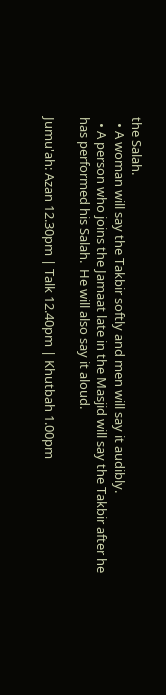the Salah.
  • A woman will say the Takbir softly and men will say it audibly.
  • A person who joins the Jamaat late in the Masjid will say the Takbir after he has performed his Salah.  He will also say it aloud.

Jumu'ah: Azan 12.30pm | Talk 12.40pm | Khutbah 1.00pm